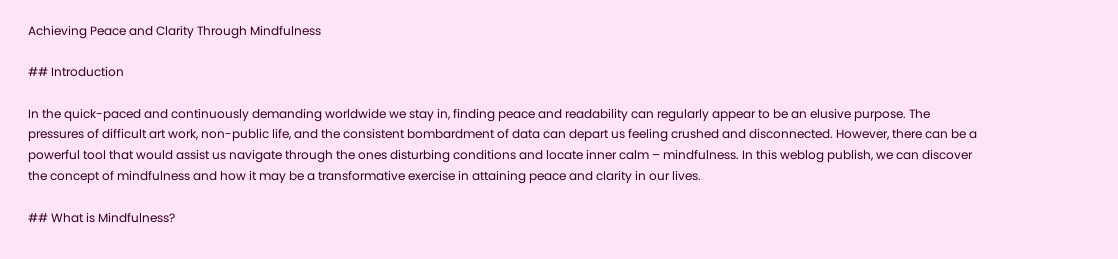Achieving Peace and Clarity Through Mindfulness

## Introduction

In the quick-paced and continuously demanding worldwide we stay in, finding peace and readability can regularly appear to be an elusive purpose. The pressures of difficult art work, non-public life, and the consistent bombardment of data can depart us feeling crushed and disconnected. However, there can be a powerful tool that would assist us navigate through the ones disturbing conditions and locate inner calm – mindfulness. In this weblog publish, we can discover the concept of mindfulness and how it may be a transformative exercise in attaining peace and clarity in our lives.

## What is Mindfulness?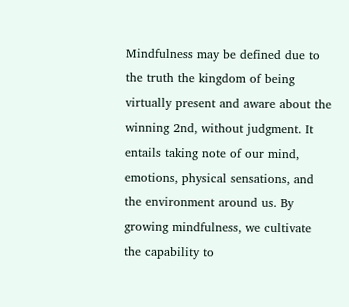Mindfulness may be defined due to the truth the kingdom of being virtually present and aware about the winning 2nd, without judgment. It entails taking note of our mind, emotions, physical sensations, and the environment around us. By growing mindfulness, we cultivate the capability to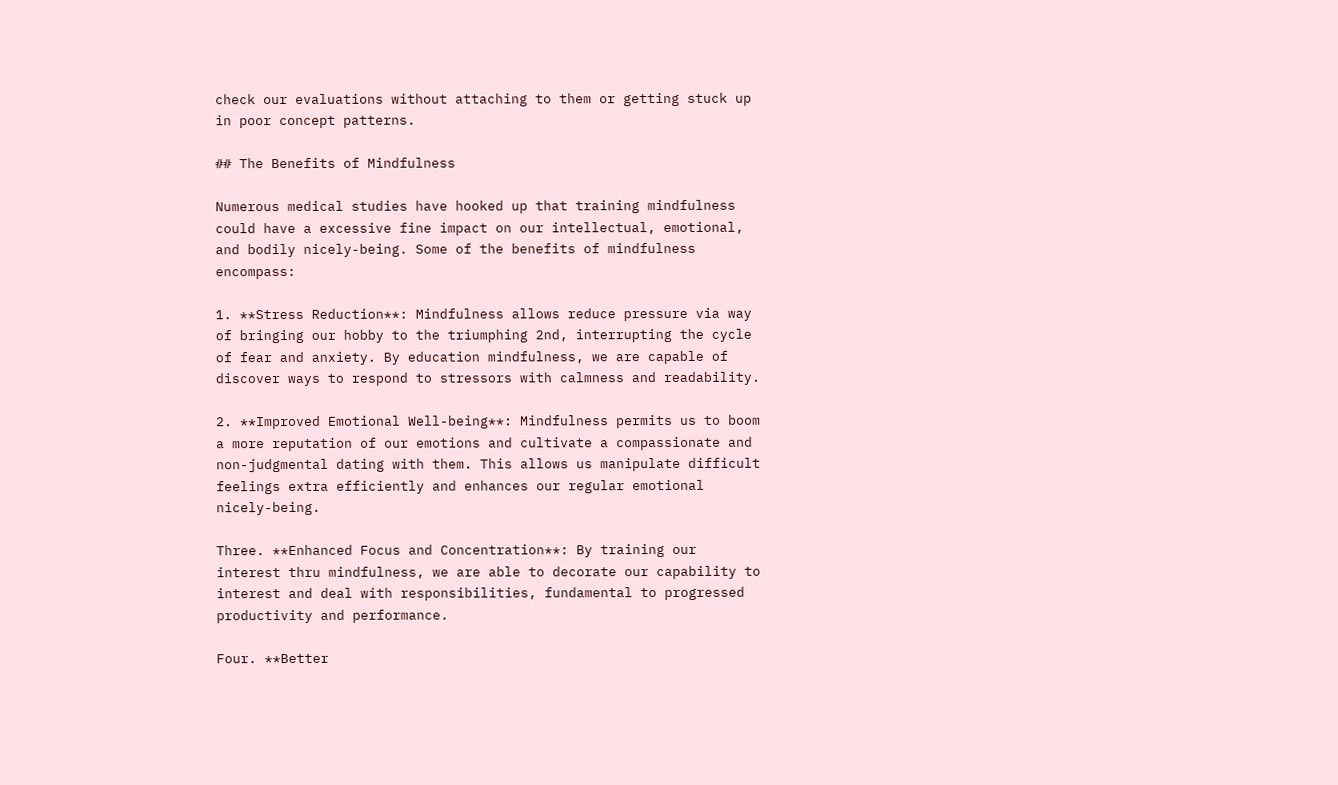check our evaluations without attaching to them or getting stuck up in poor concept patterns.

## The Benefits of Mindfulness

Numerous medical studies have hooked up that training mindfulness could have a excessive fine impact on our intellectual, emotional, and bodily nicely-being. Some of the benefits of mindfulness encompass:

1. **Stress Reduction**: Mindfulness allows reduce pressure via way of bringing our hobby to the triumphing 2nd, interrupting the cycle of fear and anxiety. By education mindfulness, we are capable of discover ways to respond to stressors with calmness and readability.

2. **Improved Emotional Well-being**: Mindfulness permits us to boom a more reputation of our emotions and cultivate a compassionate and non-judgmental dating with them. This allows us manipulate difficult feelings extra efficiently and enhances our regular emotional nicely-being.

Three. **Enhanced Focus and Concentration**: By training our interest thru mindfulness, we are able to decorate our capability to interest and deal with responsibilities, fundamental to progressed productivity and performance.

Four. **Better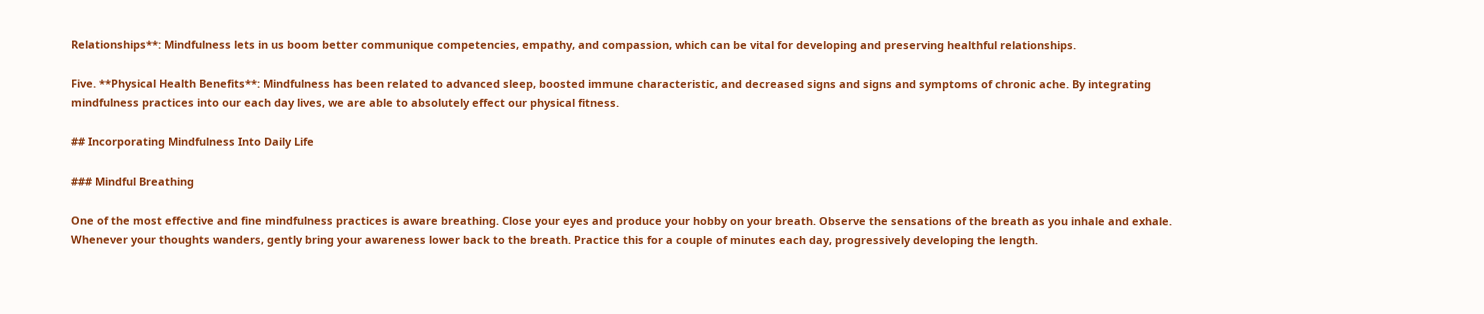Relationships**: Mindfulness lets in us boom better communique competencies, empathy, and compassion, which can be vital for developing and preserving healthful relationships.

Five. **Physical Health Benefits**: Mindfulness has been related to advanced sleep, boosted immune characteristic, and decreased signs and signs and symptoms of chronic ache. By integrating mindfulness practices into our each day lives, we are able to absolutely effect our physical fitness.

## Incorporating Mindfulness Into Daily Life

### Mindful Breathing

One of the most effective and fine mindfulness practices is aware breathing. Close your eyes and produce your hobby on your breath. Observe the sensations of the breath as you inhale and exhale. Whenever your thoughts wanders, gently bring your awareness lower back to the breath. Practice this for a couple of minutes each day, progressively developing the length.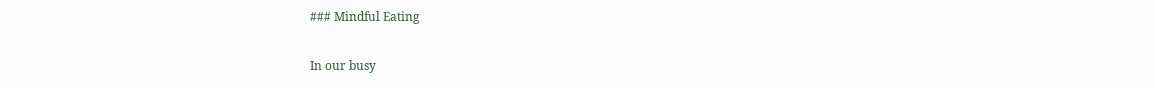### Mindful Eating

In our busy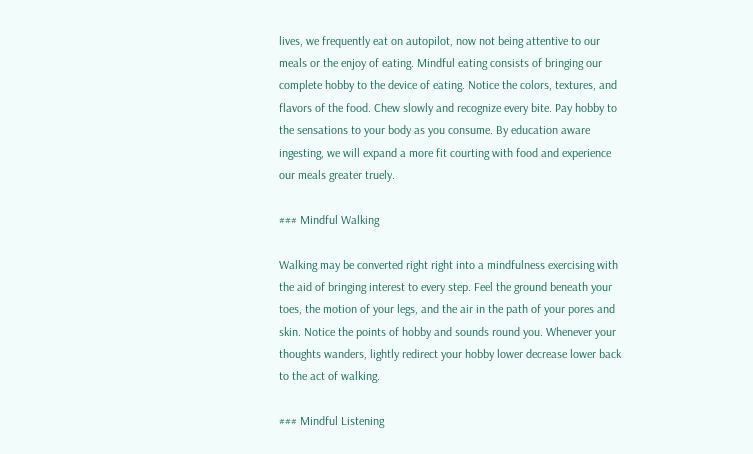lives, we frequently eat on autopilot, now not being attentive to our meals or the enjoy of eating. Mindful eating consists of bringing our complete hobby to the device of eating. Notice the colors, textures, and flavors of the food. Chew slowly and recognize every bite. Pay hobby to the sensations to your body as you consume. By education aware ingesting, we will expand a more fit courting with food and experience our meals greater truely.

### Mindful Walking

Walking may be converted right right into a mindfulness exercising with the aid of bringing interest to every step. Feel the ground beneath your toes, the motion of your legs, and the air in the path of your pores and skin. Notice the points of hobby and sounds round you. Whenever your thoughts wanders, lightly redirect your hobby lower decrease lower back to the act of walking.

### Mindful Listening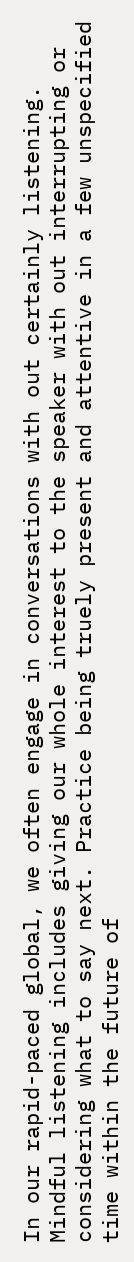In our rapid-paced global, we often engage in conversations with out certainly listening. Mindful listening includes giving our whole interest to the speaker with out interrupting or considering what to say next. Practice being truely present and attentive in a few unspecified time within the future of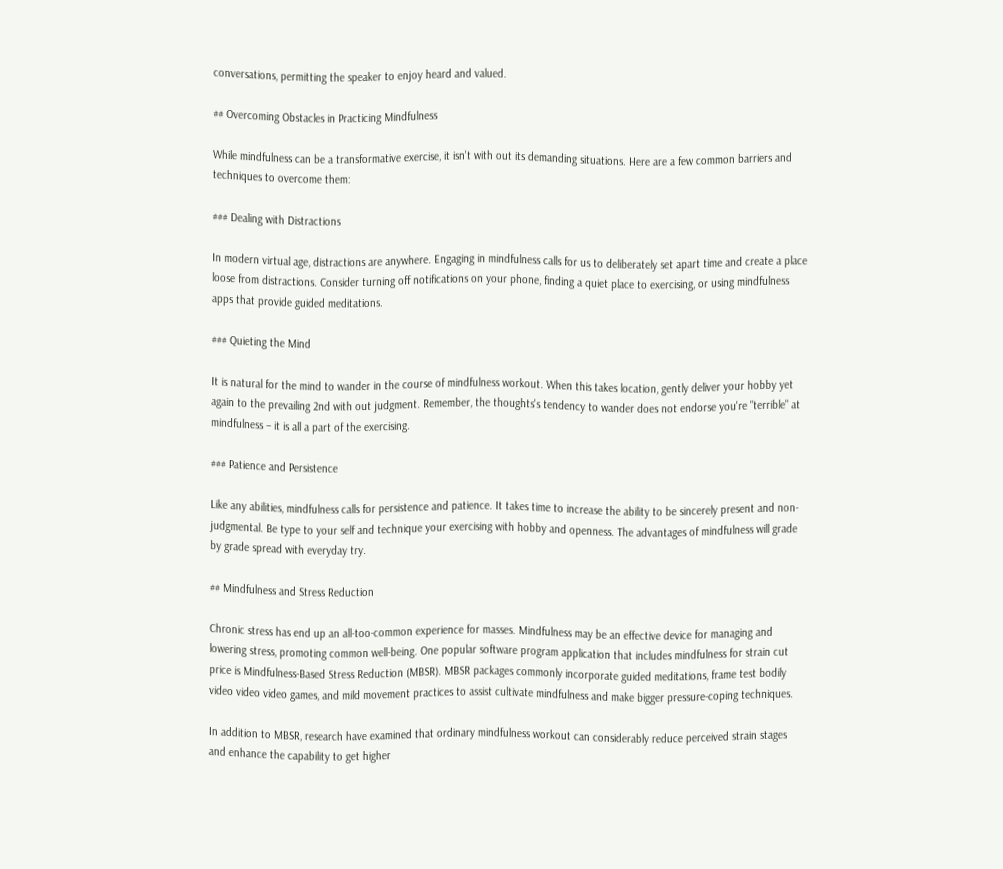conversations, permitting the speaker to enjoy heard and valued.

## Overcoming Obstacles in Practicing Mindfulness

While mindfulness can be a transformative exercise, it isn't with out its demanding situations. Here are a few common barriers and techniques to overcome them:

### Dealing with Distractions

In modern virtual age, distractions are anywhere. Engaging in mindfulness calls for us to deliberately set apart time and create a place loose from distractions. Consider turning off notifications on your phone, finding a quiet place to exercising, or using mindfulness apps that provide guided meditations.

### Quieting the Mind

It is natural for the mind to wander in the course of mindfulness workout. When this takes location, gently deliver your hobby yet again to the prevailing 2nd with out judgment. Remember, the thoughts's tendency to wander does not endorse you're "terrible" at mindfulness – it is all a part of the exercising.

### Patience and Persistence

Like any abilities, mindfulness calls for persistence and patience. It takes time to increase the ability to be sincerely present and non-judgmental. Be type to your self and technique your exercising with hobby and openness. The advantages of mindfulness will grade by grade spread with everyday try.

## Mindfulness and Stress Reduction

Chronic stress has end up an all-too-common experience for masses. Mindfulness may be an effective device for managing and lowering stress, promoting common well-being. One popular software program application that includes mindfulness for strain cut price is Mindfulness-Based Stress Reduction (MBSR). MBSR packages commonly incorporate guided meditations, frame test bodily video video video games, and mild movement practices to assist cultivate mindfulness and make bigger pressure-coping techniques.

In addition to MBSR, research have examined that ordinary mindfulness workout can considerably reduce perceived strain stages and enhance the capability to get higher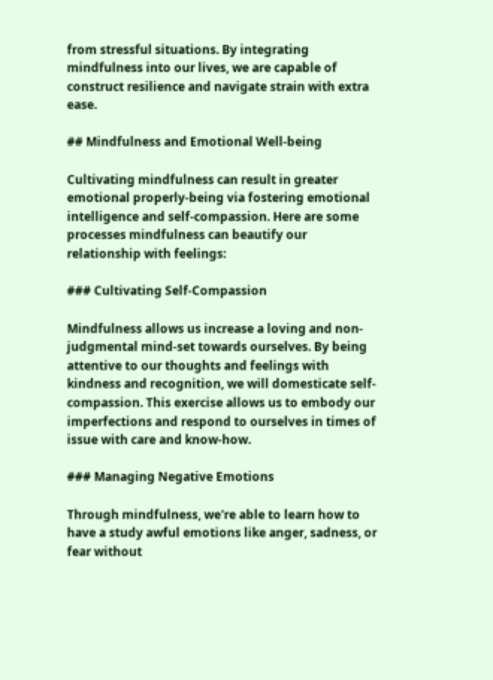from stressful situations. By integrating mindfulness into our lives, we are capable of construct resilience and navigate strain with extra ease.

## Mindfulness and Emotional Well-being

Cultivating mindfulness can result in greater emotional properly-being via fostering emotional intelligence and self-compassion. Here are some processes mindfulness can beautify our relationship with feelings:

### Cultivating Self-Compassion

Mindfulness allows us increase a loving and non-judgmental mind-set towards ourselves. By being attentive to our thoughts and feelings with kindness and recognition, we will domesticate self-compassion. This exercise allows us to embody our imperfections and respond to ourselves in times of issue with care and know-how.

### Managing Negative Emotions

Through mindfulness, we're able to learn how to have a study awful emotions like anger, sadness, or fear without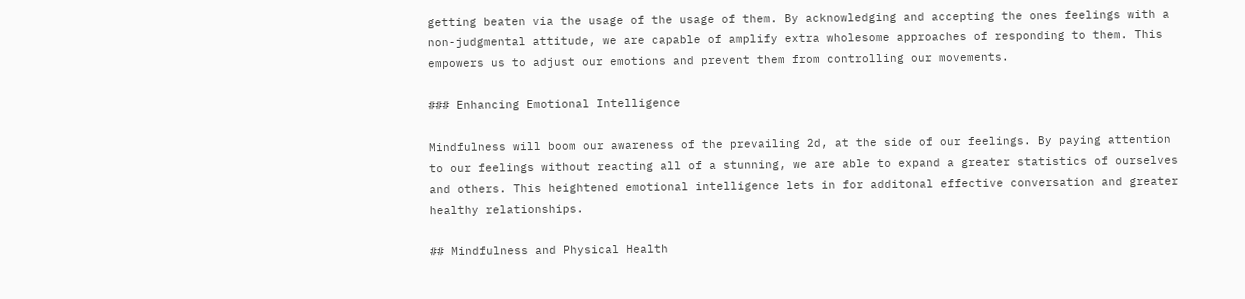getting beaten via the usage of the usage of them. By acknowledging and accepting the ones feelings with a non-judgmental attitude, we are capable of amplify extra wholesome approaches of responding to them. This empowers us to adjust our emotions and prevent them from controlling our movements.

### Enhancing Emotional Intelligence

Mindfulness will boom our awareness of the prevailing 2d, at the side of our feelings. By paying attention to our feelings without reacting all of a stunning, we are able to expand a greater statistics of ourselves and others. This heightened emotional intelligence lets in for additonal effective conversation and greater healthy relationships.

## Mindfulness and Physical Health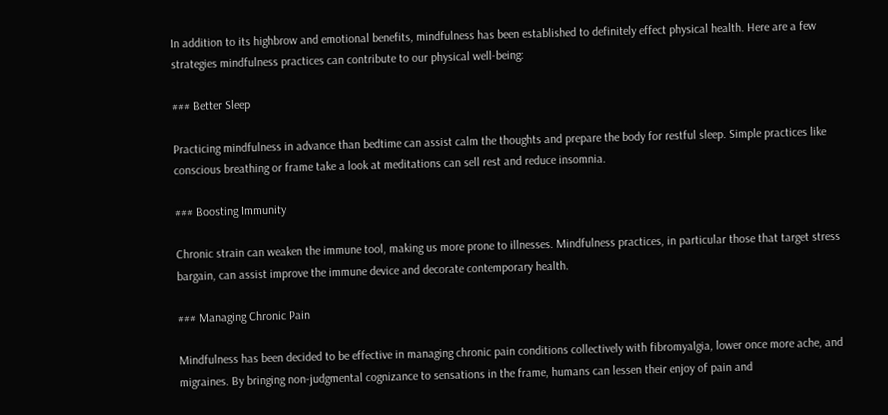In addition to its highbrow and emotional benefits, mindfulness has been established to definitely effect physical health. Here are a few strategies mindfulness practices can contribute to our physical well-being:

### Better Sleep

Practicing mindfulness in advance than bedtime can assist calm the thoughts and prepare the body for restful sleep. Simple practices like conscious breathing or frame take a look at meditations can sell rest and reduce insomnia.

### Boosting Immunity

Chronic strain can weaken the immune tool, making us more prone to illnesses. Mindfulness practices, in particular those that target stress bargain, can assist improve the immune device and decorate contemporary health.

### Managing Chronic Pain

Mindfulness has been decided to be effective in managing chronic pain conditions collectively with fibromyalgia, lower once more ache, and migraines. By bringing non-judgmental cognizance to sensations in the frame, humans can lessen their enjoy of pain and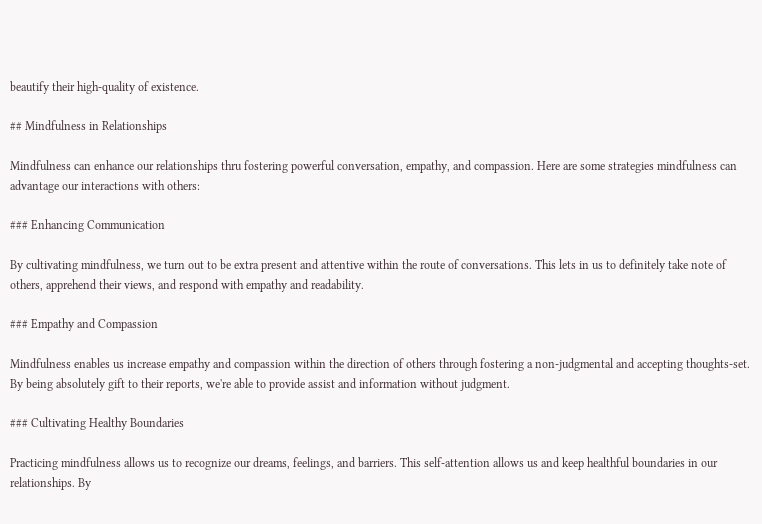beautify their high-quality of existence.

## Mindfulness in Relationships

Mindfulness can enhance our relationships thru fostering powerful conversation, empathy, and compassion. Here are some strategies mindfulness can advantage our interactions with others:

### Enhancing Communication

By cultivating mindfulness, we turn out to be extra present and attentive within the route of conversations. This lets in us to definitely take note of others, apprehend their views, and respond with empathy and readability.

### Empathy and Compassion

Mindfulness enables us increase empathy and compassion within the direction of others through fostering a non-judgmental and accepting thoughts-set. By being absolutely gift to their reports, we're able to provide assist and information without judgment.

### Cultivating Healthy Boundaries

Practicing mindfulness allows us to recognize our dreams, feelings, and barriers. This self-attention allows us and keep healthful boundaries in our relationships. By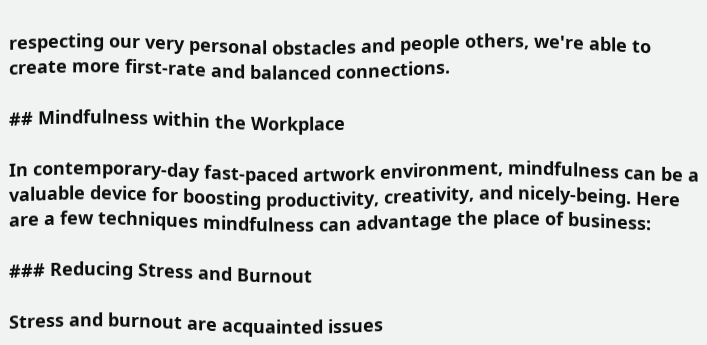respecting our very personal obstacles and people others, we're able to create more first-rate and balanced connections.

## Mindfulness within the Workplace

In contemporary-day fast-paced artwork environment, mindfulness can be a valuable device for boosting productivity, creativity, and nicely-being. Here are a few techniques mindfulness can advantage the place of business:

### Reducing Stress and Burnout

Stress and burnout are acquainted issues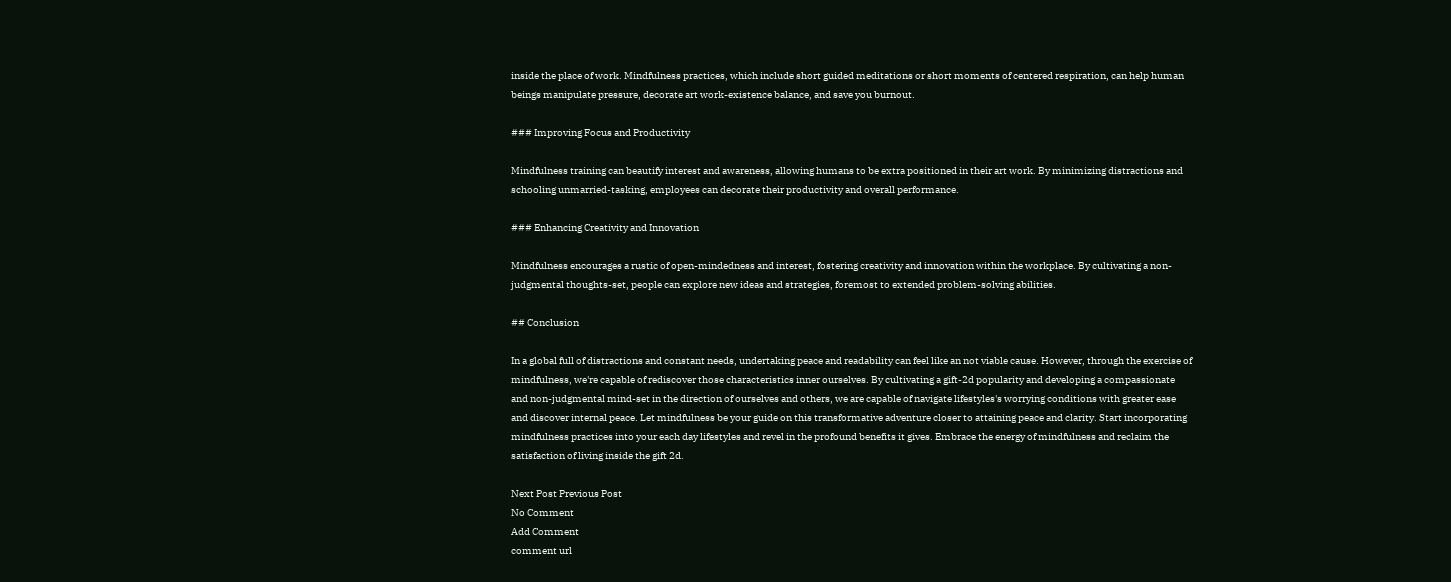inside the place of work. Mindfulness practices, which include short guided meditations or short moments of centered respiration, can help human beings manipulate pressure, decorate art work-existence balance, and save you burnout.

### Improving Focus and Productivity

Mindfulness training can beautify interest and awareness, allowing humans to be extra positioned in their art work. By minimizing distractions and schooling unmarried-tasking, employees can decorate their productivity and overall performance.

### Enhancing Creativity and Innovation

Mindfulness encourages a rustic of open-mindedness and interest, fostering creativity and innovation within the workplace. By cultivating a non-judgmental thoughts-set, people can explore new ideas and strategies, foremost to extended problem-solving abilities.

## Conclusion

In a global full of distractions and constant needs, undertaking peace and readability can feel like an not viable cause. However, through the exercise of mindfulness, we're capable of rediscover those characteristics inner ourselves. By cultivating a gift-2d popularity and developing a compassionate and non-judgmental mind-set in the direction of ourselves and others, we are capable of navigate lifestyles's worrying conditions with greater ease and discover internal peace. Let mindfulness be your guide on this transformative adventure closer to attaining peace and clarity. Start incorporating mindfulness practices into your each day lifestyles and revel in the profound benefits it gives. Embrace the energy of mindfulness and reclaim the satisfaction of living inside the gift 2d.

Next Post Previous Post
No Comment
Add Comment
comment url